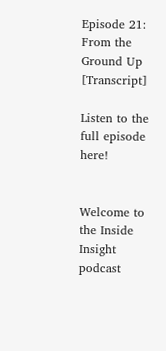Episode 21: From the Ground Up [Transcript]

Listen to the full episode here!


Welcome to the Inside Insight podcast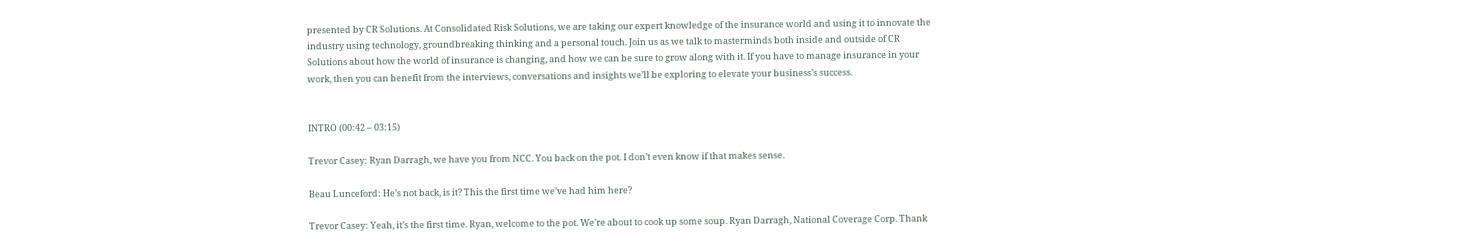presented by CR Solutions. At Consolidated Risk Solutions, we are taking our expert knowledge of the insurance world and using it to innovate the industry using technology, groundbreaking thinking and a personal touch. Join us as we talk to masterminds both inside and outside of CR Solutions about how the world of insurance is changing, and how we can be sure to grow along with it. If you have to manage insurance in your work, then you can benefit from the interviews, conversations and insights we’ll be exploring to elevate your business’s success.


INTRO (00:42 – 03:15)

Trevor Casey: Ryan Darragh, we have you from NCC. You back on the pot. I don’t even know if that makes sense.

Beau Lunceford: He’s not back, is it? This the first time we’ve had him here?

Trevor Casey: Yeah, it’s the first time. Ryan, welcome to the pot. We’re about to cook up some soup. Ryan Darragh, National Coverage Corp. Thank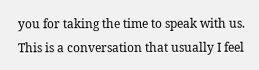you for taking the time to speak with us. This is a conversation that usually I feel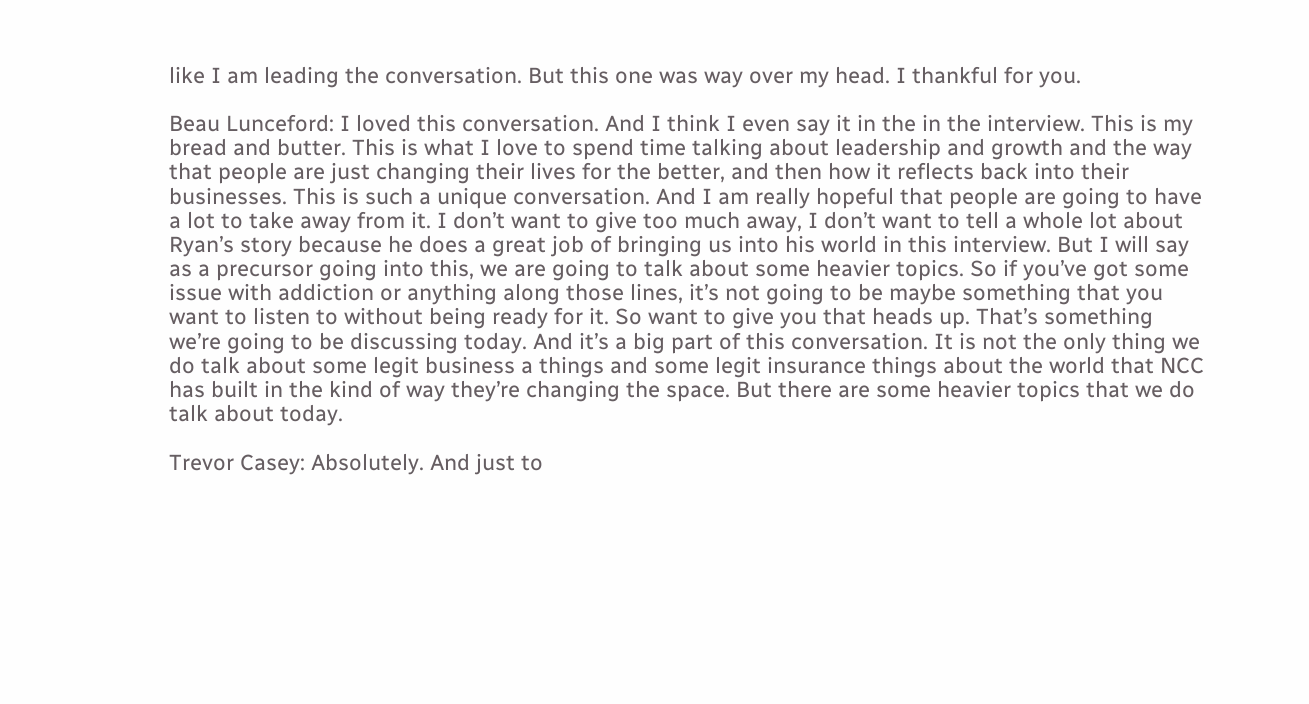like I am leading the conversation. But this one was way over my head. I thankful for you.

Beau Lunceford: I loved this conversation. And I think I even say it in the in the interview. This is my bread and butter. This is what I love to spend time talking about leadership and growth and the way that people are just changing their lives for the better, and then how it reflects back into their businesses. This is such a unique conversation. And I am really hopeful that people are going to have a lot to take away from it. I don’t want to give too much away, I don’t want to tell a whole lot about Ryan’s story because he does a great job of bringing us into his world in this interview. But I will say as a precursor going into this, we are going to talk about some heavier topics. So if you’ve got some issue with addiction or anything along those lines, it’s not going to be maybe something that you want to listen to without being ready for it. So want to give you that heads up. That’s something we’re going to be discussing today. And it’s a big part of this conversation. It is not the only thing we do talk about some legit business a things and some legit insurance things about the world that NCC has built in the kind of way they’re changing the space. But there are some heavier topics that we do talk about today.

Trevor Casey: Absolutely. And just to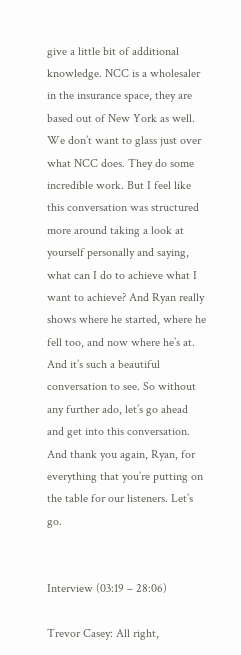give a little bit of additional knowledge. NCC is a wholesaler in the insurance space, they are based out of New York as well. We don’t want to glass just over what NCC does. They do some incredible work. But I feel like this conversation was structured more around taking a look at yourself personally and saying, what can I do to achieve what I want to achieve? And Ryan really shows where he started, where he fell too, and now where he’s at. And it’s such a beautiful conversation to see. So without any further ado, let’s go ahead and get into this conversation. And thank you again, Ryan, for everything that you’re putting on the table for our listeners. Let’s go.


Interview (03:19 – 28:06)

Trevor Casey: All right,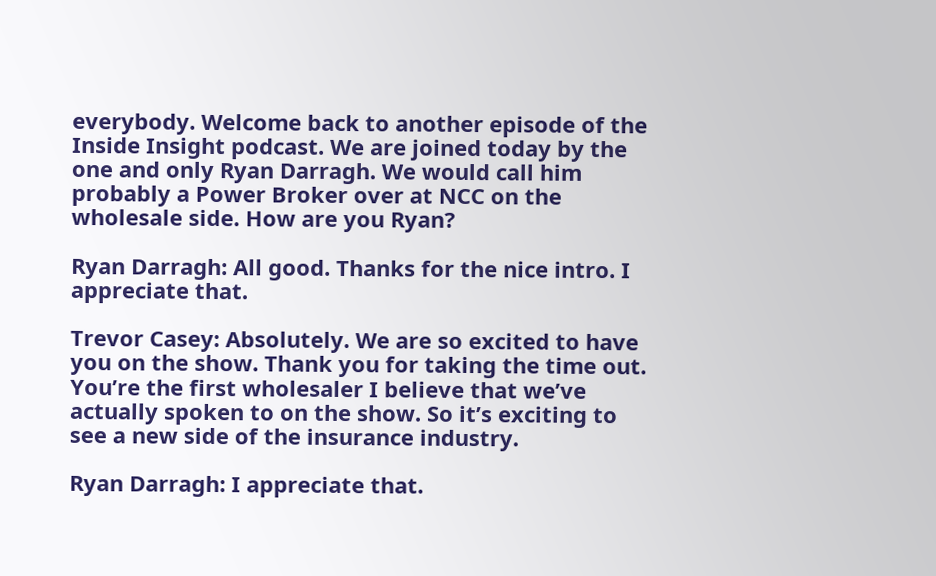everybody. Welcome back to another episode of the Inside Insight podcast. We are joined today by the one and only Ryan Darragh. We would call him probably a Power Broker over at NCC on the wholesale side. How are you Ryan?

Ryan Darragh: All good. Thanks for the nice intro. I appreciate that.

Trevor Casey: Absolutely. We are so excited to have you on the show. Thank you for taking the time out. You’re the first wholesaler I believe that we’ve actually spoken to on the show. So it’s exciting to see a new side of the insurance industry.

Ryan Darragh: I appreciate that.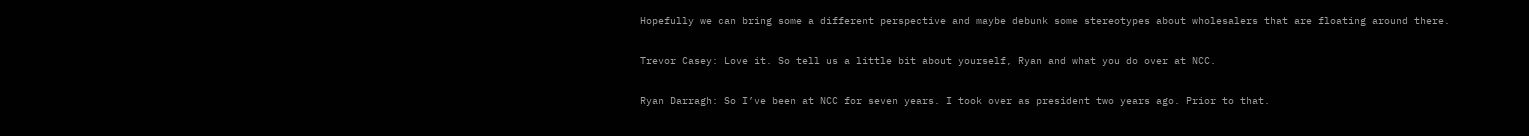Hopefully we can bring some a different perspective and maybe debunk some stereotypes about wholesalers that are floating around there.

Trevor Casey: Love it. So tell us a little bit about yourself, Ryan and what you do over at NCC.

Ryan Darragh: So I’ve been at NCC for seven years. I took over as president two years ago. Prior to that.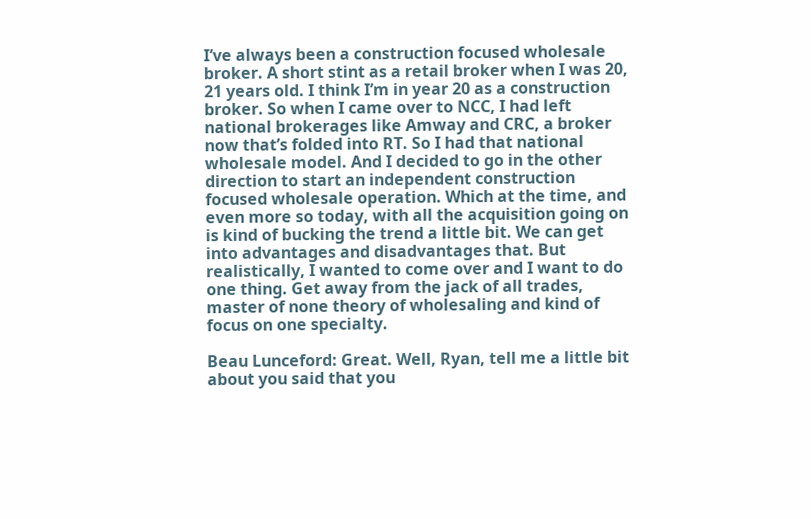I’ve always been a construction focused wholesale broker. A short stint as a retail broker when I was 20, 21 years old. I think I’m in year 20 as a construction broker. So when I came over to NCC, I had left national brokerages like Amway and CRC, a broker now that’s folded into RT. So I had that national wholesale model. And I decided to go in the other direction to start an independent construction focused wholesale operation. Which at the time, and even more so today, with all the acquisition going on is kind of bucking the trend a little bit. We can get into advantages and disadvantages that. But realistically, I wanted to come over and I want to do one thing. Get away from the jack of all trades, master of none theory of wholesaling and kind of focus on one specialty.

Beau Lunceford: Great. Well, Ryan, tell me a little bit about you said that you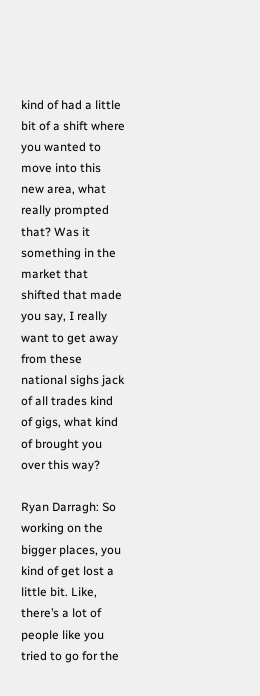kind of had a little bit of a shift where you wanted to move into this new area, what really prompted that? Was it something in the market that shifted that made you say, I really want to get away from these national sighs jack of all trades kind of gigs, what kind of brought you over this way?

Ryan Darragh: So working on the bigger places, you kind of get lost a little bit. Like, there’s a lot of people like you tried to go for the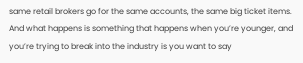same retail brokers go for the same accounts, the same big ticket items. And what happens is something that happens when you’re younger, and you’re trying to break into the industry is you want to say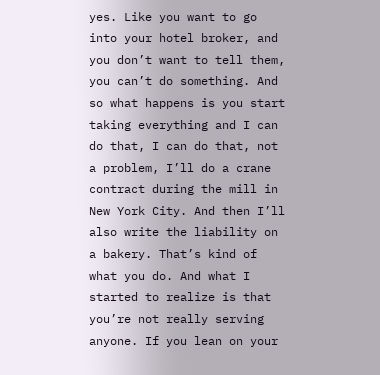yes. Like you want to go into your hotel broker, and you don’t want to tell them, you can’t do something. And so what happens is you start taking everything and I can do that, I can do that, not a problem, I’ll do a crane contract during the mill in New York City. And then I’ll also write the liability on a bakery. That’s kind of what you do. And what I started to realize is that you’re not really serving anyone. If you lean on your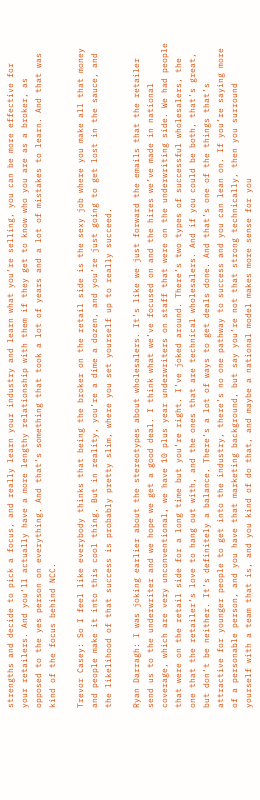strengths and decide to pick a focus, and really learn your industry and learn what you’re selling, you can be more effective for your retailers. And you’ll actually have a more lengthy relationship with them if they get to know who you are as a broker, as opposed to the yes person on everything. And that’s something that took a lot of years and a lot of mistakes to learn. And that was kind of the focus behind NCC.

Trevor Casey: So I feel like everybody thinks that being the broker on the retail side is the sexy job where you make all that money and people make it into this cool thing. But in reality, you’re a dime a dozen, and you’re just going to get lost in the sauce, and the likelihood of that success is probably pretty slim, where you set yourself up to really succeed.

Ryan Darragh: I was joking earlier about the stereotypes about wholesalers. It’s like we just forward the emails that the retailer send us to the underwriter and we hope we get a good deal. I think what we’ve focused on and the hires we’ve made in national coverage, which are very unconventional, we have 10 plus year underwriters on staff that were on the underwriting side. We had people that were on the retail side for a long time but you’re right. I’ve joked around. There’s two types of successful wholesalers, the one that the retailer’s love to hang out with, and the ones that are technical wholesalers. And if you could be both, that’s great, but don’t be neither. It’s definitely a balance. There’s a lot of ways to get deals done. And that’s one of the things that’s attractive for younger people to get into the industry, there’s no one pathway to success and you can lean on. If you’re saying more of a personable person, and you have that marketing background, but say you’re not that strong technically, then you surround yourself with a team that is, and you kind of do that, and maybe a national model makes more sense for you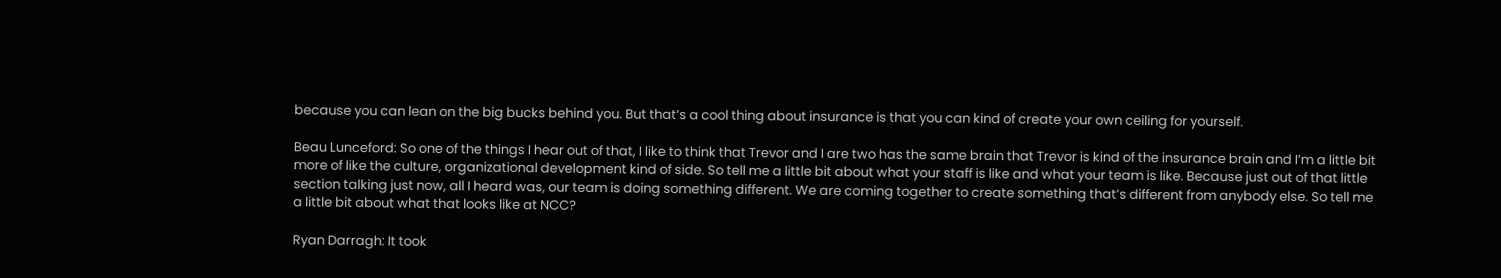because you can lean on the big bucks behind you. But that’s a cool thing about insurance is that you can kind of create your own ceiling for yourself.

Beau Lunceford: So one of the things I hear out of that, I like to think that Trevor and I are two has the same brain that Trevor is kind of the insurance brain and I’m a little bit more of like the culture, organizational development kind of side. So tell me a little bit about what your staff is like and what your team is like. Because just out of that little section talking just now, all I heard was, our team is doing something different. We are coming together to create something that’s different from anybody else. So tell me a little bit about what that looks like at NCC?

Ryan Darragh: It took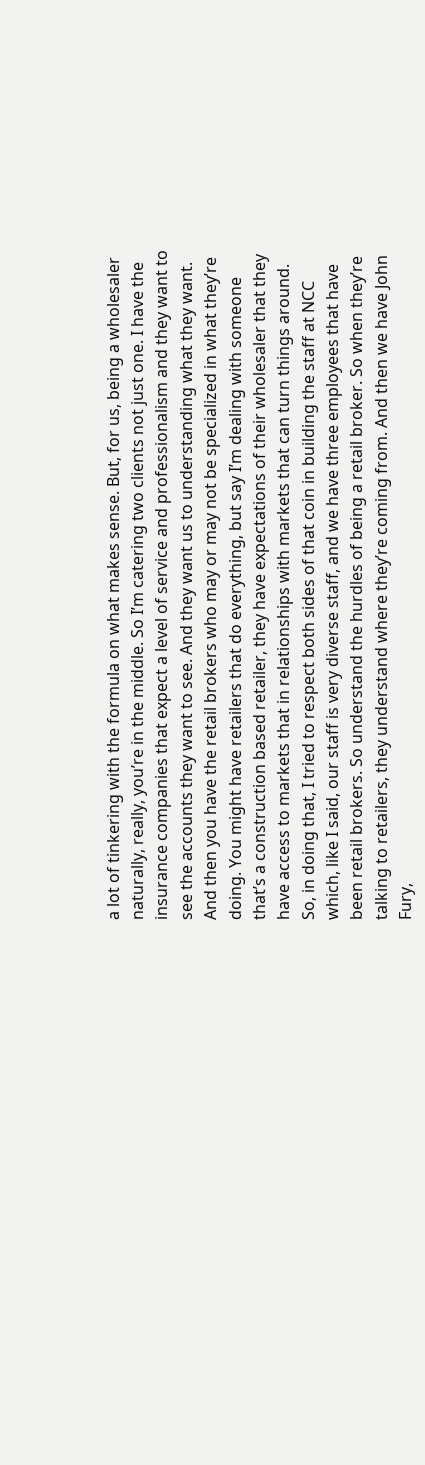a lot of tinkering with the formula on what makes sense. But, for us, being a wholesaler naturally, really, you’re in the middle. So I’m catering two clients not just one. I have the insurance companies that expect a level of service and professionalism and they want to see the accounts they want to see. And they want us to understanding what they want. And then you have the retail brokers who may or may not be specialized in what they’re doing. You might have retailers that do everything, but say I’m dealing with someone that’s a construction based retailer, they have expectations of their wholesaler that they have access to markets that in relationships with markets that can turn things around. So, in doing that, I tried to respect both sides of that coin in building the staff at NCC which, like I said, our staff is very diverse staff, and we have three employees that have been retail brokers. So understand the hurdles of being a retail broker. So when they’re talking to retailers, they understand where they’re coming from. And then we have John Fury,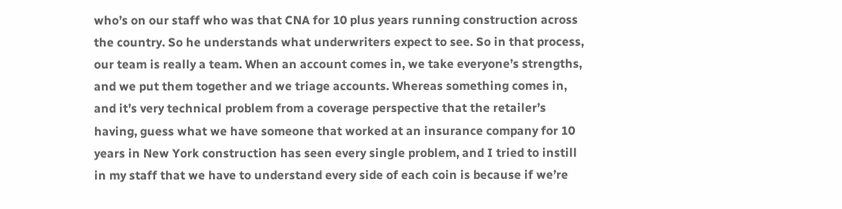who’s on our staff who was that CNA for 10 plus years running construction across the country. So he understands what underwriters expect to see. So in that process, our team is really a team. When an account comes in, we take everyone’s strengths, and we put them together and we triage accounts. Whereas something comes in, and it’s very technical problem from a coverage perspective that the retailer’s having, guess what we have someone that worked at an insurance company for 10 years in New York construction has seen every single problem, and I tried to instill in my staff that we have to understand every side of each coin is because if we’re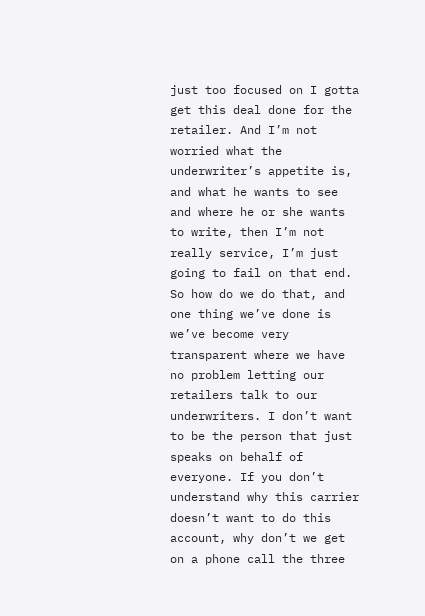just too focused on I gotta get this deal done for the retailer. And I’m not worried what the underwriter’s appetite is, and what he wants to see and where he or she wants to write, then I’m not really service, I’m just going to fail on that end. So how do we do that, and one thing we’ve done is we’ve become very transparent where we have no problem letting our retailers talk to our underwriters. I don’t want to be the person that just speaks on behalf of everyone. If you don’t understand why this carrier doesn’t want to do this account, why don’t we get on a phone call the three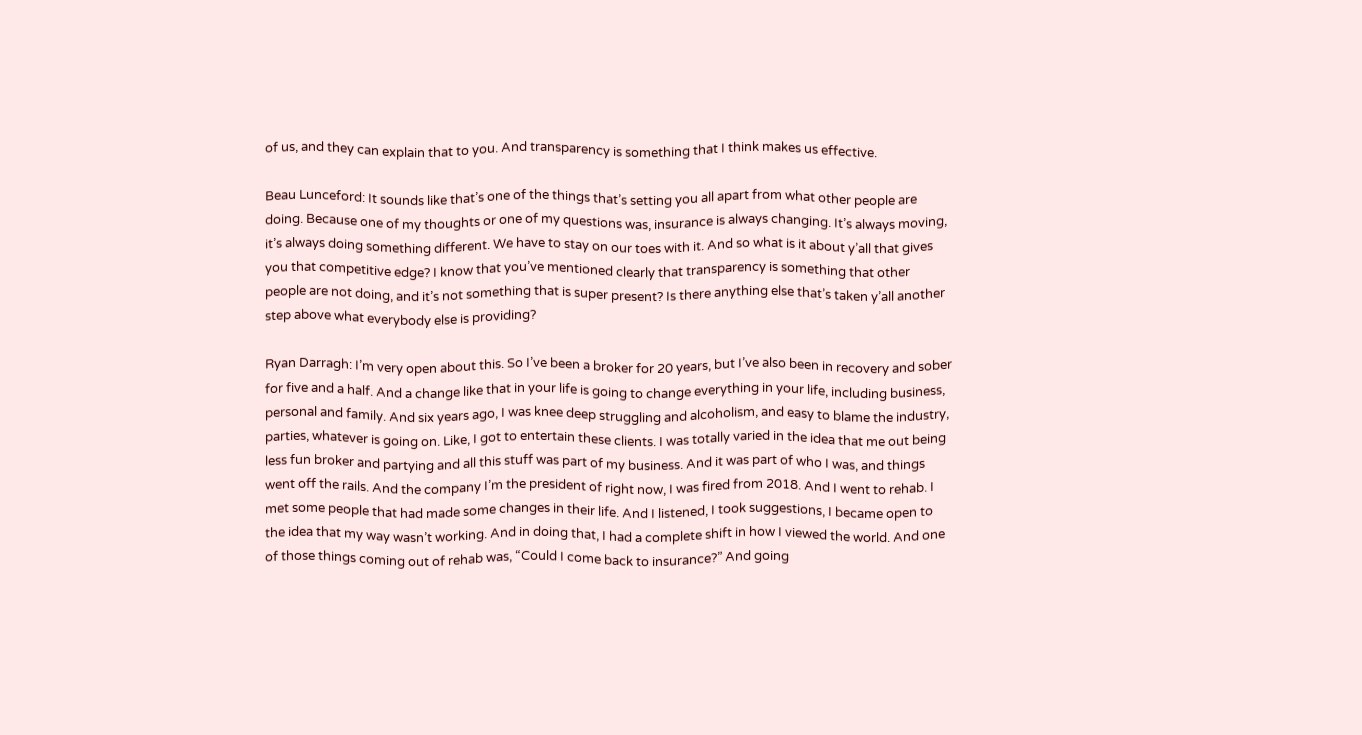of us, and they can explain that to you. And transparency is something that I think makes us effective.

Beau Lunceford: It sounds like that’s one of the things that’s setting you all apart from what other people are doing. Because one of my thoughts or one of my questions was, insurance is always changing. It’s always moving, it’s always doing something different. We have to stay on our toes with it. And so what is it about y’all that gives you that competitive edge? I know that you’ve mentioned clearly that transparency is something that other people are not doing, and it’s not something that is super present? Is there anything else that’s taken y’all another step above what everybody else is providing?

Ryan Darragh: I’m very open about this. So I’ve been a broker for 20 years, but I’ve also been in recovery and sober for five and a half. And a change like that in your life is going to change everything in your life, including business, personal and family. And six years ago, I was knee deep struggling and alcoholism, and easy to blame the industry, parties, whatever is going on. Like, I got to entertain these clients. I was totally varied in the idea that me out being less fun broker and partying and all this stuff was part of my business. And it was part of who I was, and things went off the rails. And the company I’m the president of right now, I was fired from 2018. And I went to rehab. I met some people that had made some changes in their life. And I listened, I took suggestions, I became open to the idea that my way wasn’t working. And in doing that, I had a complete shift in how I viewed the world. And one of those things coming out of rehab was, “Could I come back to insurance?” And going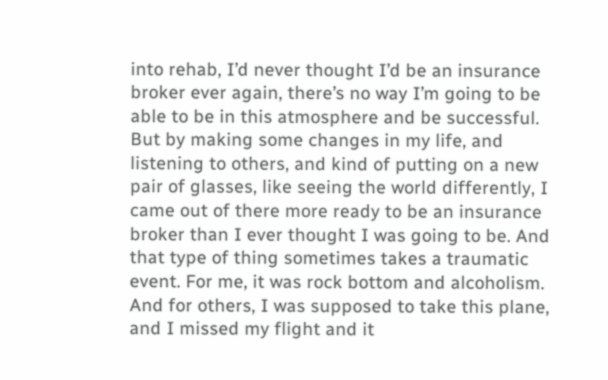into rehab, I’d never thought I’d be an insurance broker ever again, there’s no way I’m going to be able to be in this atmosphere and be successful. But by making some changes in my life, and listening to others, and kind of putting on a new pair of glasses, like seeing the world differently, I came out of there more ready to be an insurance broker than I ever thought I was going to be. And that type of thing sometimes takes a traumatic event. For me, it was rock bottom and alcoholism. And for others, I was supposed to take this plane, and I missed my flight and it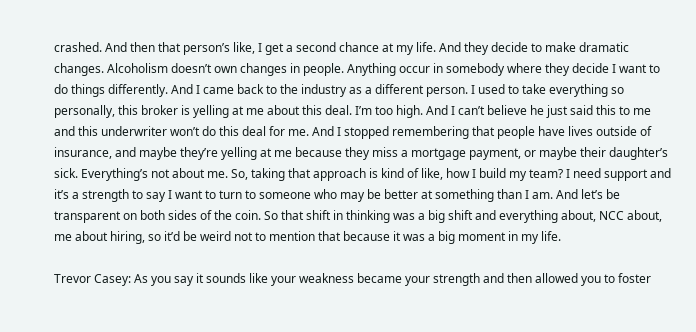crashed. And then that person’s like, I get a second chance at my life. And they decide to make dramatic changes. Alcoholism doesn’t own changes in people. Anything occur in somebody where they decide I want to do things differently. And I came back to the industry as a different person. I used to take everything so personally, this broker is yelling at me about this deal. I’m too high. And I can’t believe he just said this to me and this underwriter won’t do this deal for me. And I stopped remembering that people have lives outside of insurance, and maybe they’re yelling at me because they miss a mortgage payment, or maybe their daughter’s sick. Everything’s not about me. So, taking that approach is kind of like, how I build my team? I need support and it’s a strength to say I want to turn to someone who may be better at something than I am. And let’s be transparent on both sides of the coin. So that shift in thinking was a big shift and everything about, NCC about, me about hiring, so it’d be weird not to mention that because it was a big moment in my life.

Trevor Casey: As you say it sounds like your weakness became your strength and then allowed you to foster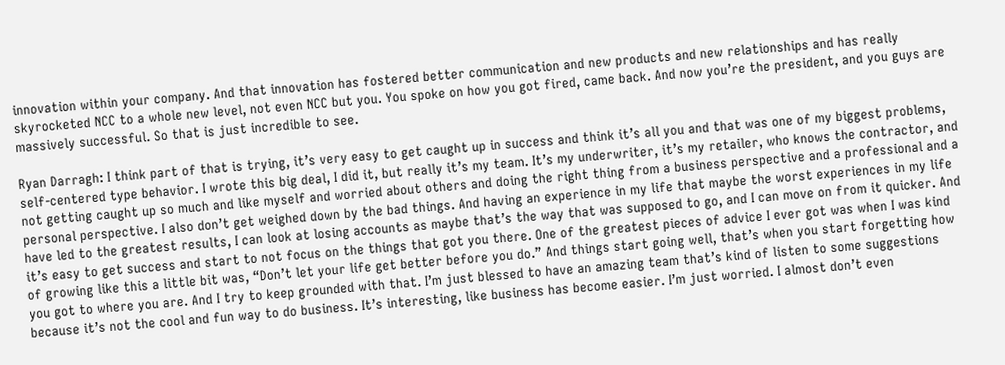innovation within your company. And that innovation has fostered better communication and new products and new relationships and has really skyrocketed NCC to a whole new level, not even NCC but you. You spoke on how you got fired, came back. And now you’re the president, and you guys are massively successful. So that is just incredible to see.

Ryan Darragh: I think part of that is trying, it’s very easy to get caught up in success and think it’s all you and that was one of my biggest problems, self-centered type behavior. I wrote this big deal, I did it, but really it’s my team. It’s my underwriter, it’s my retailer, who knows the contractor, and not getting caught up so much and like myself and worried about others and doing the right thing from a business perspective and a professional and a personal perspective. I also don’t get weighed down by the bad things. And having an experience in my life that maybe the worst experiences in my life have led to the greatest results, I can look at losing accounts as maybe that’s the way that was supposed to go, and I can move on from it quicker. And it’s easy to get success and start to not focus on the things that got you there. One of the greatest pieces of advice I ever got was when I was kind of growing like this a little bit was, “Don’t let your life get better before you do.” And things start going well, that’s when you start forgetting how you got to where you are. And I try to keep grounded with that. I’m just blessed to have an amazing team that’s kind of listen to some suggestions because it’s not the cool and fun way to do business. It’s interesting, like business has become easier. I’m just worried. I almost don’t even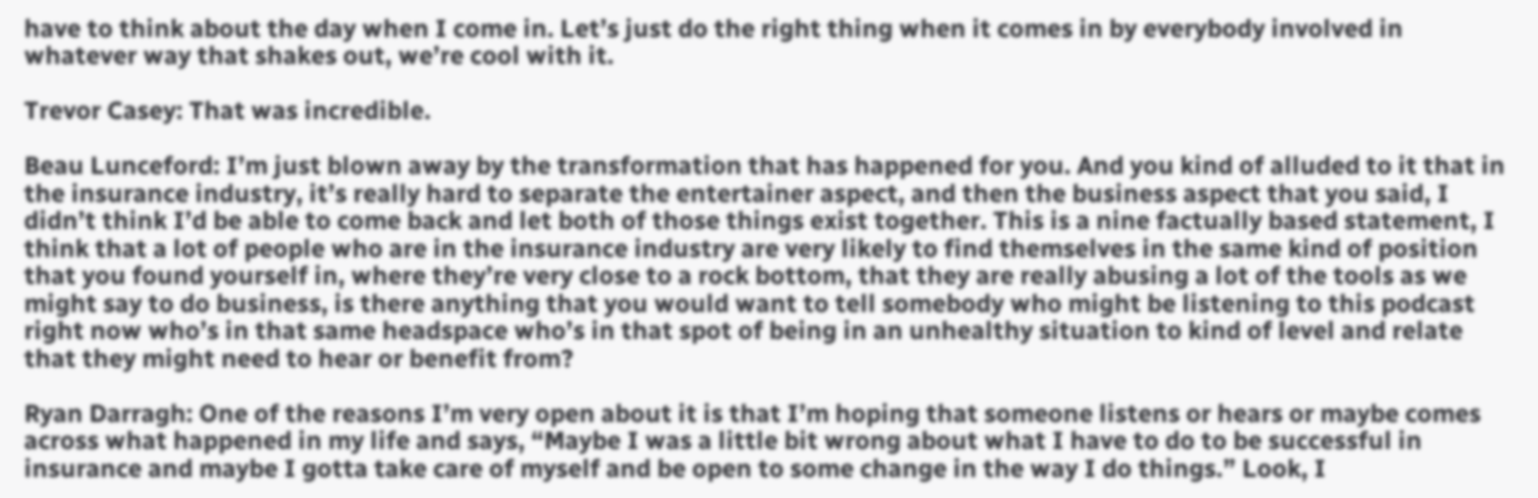have to think about the day when I come in. Let’s just do the right thing when it comes in by everybody involved in whatever way that shakes out, we’re cool with it.

Trevor Casey: That was incredible.

Beau Lunceford: I’m just blown away by the transformation that has happened for you. And you kind of alluded to it that in the insurance industry, it’s really hard to separate the entertainer aspect, and then the business aspect that you said, I didn’t think I’d be able to come back and let both of those things exist together. This is a nine factually based statement, I think that a lot of people who are in the insurance industry are very likely to find themselves in the same kind of position that you found yourself in, where they’re very close to a rock bottom, that they are really abusing a lot of the tools as we might say to do business, is there anything that you would want to tell somebody who might be listening to this podcast right now who’s in that same headspace who’s in that spot of being in an unhealthy situation to kind of level and relate that they might need to hear or benefit from?

Ryan Darragh: One of the reasons I’m very open about it is that I’m hoping that someone listens or hears or maybe comes across what happened in my life and says, “Maybe I was a little bit wrong about what I have to do to be successful in insurance and maybe I gotta take care of myself and be open to some change in the way I do things.” Look, I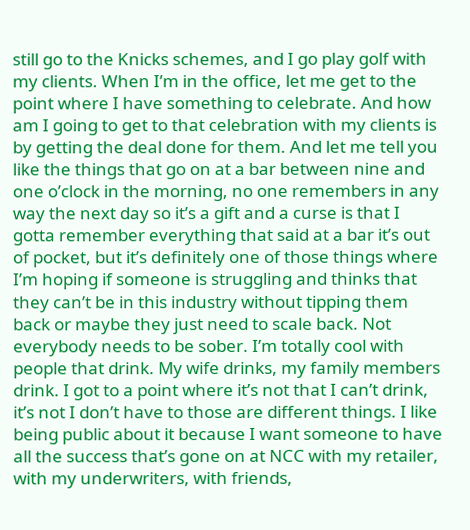still go to the Knicks schemes, and I go play golf with my clients. When I’m in the office, let me get to the point where I have something to celebrate. And how am I going to get to that celebration with my clients is by getting the deal done for them. And let me tell you like the things that go on at a bar between nine and one o’clock in the morning, no one remembers in any way the next day so it’s a gift and a curse is that I gotta remember everything that said at a bar it’s out of pocket, but it’s definitely one of those things where I’m hoping if someone is struggling and thinks that they can’t be in this industry without tipping them back or maybe they just need to scale back. Not everybody needs to be sober. I’m totally cool with people that drink. My wife drinks, my family members drink. I got to a point where it’s not that I can’t drink, it’s not I don’t have to those are different things. I like being public about it because I want someone to have all the success that’s gone on at NCC with my retailer, with my underwriters, with friends,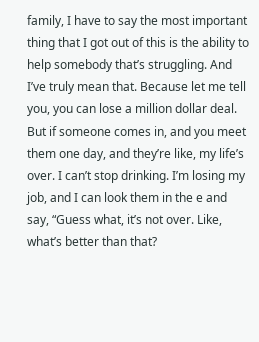family, I have to say the most important thing that I got out of this is the ability to help somebody that’s struggling. And I’ve truly mean that. Because let me tell you, you can lose a million dollar deal. But if someone comes in, and you meet them one day, and they’re like, my life’s over. I can’t stop drinking. I’m losing my job, and I can look them in the e and say, “Guess what, it’s not over. Like, what’s better than that?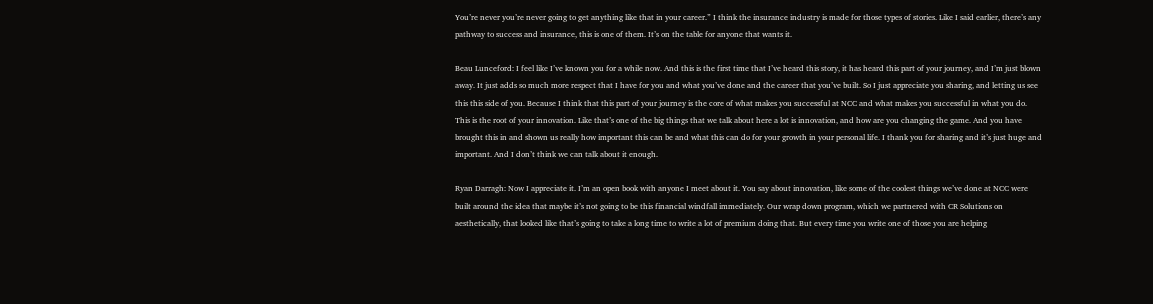You’re never you’re never going to get anything like that in your career.” I think the insurance industry is made for those types of stories. Like I said earlier, there’s any pathway to success and insurance, this is one of them. It’s on the table for anyone that wants it.

Beau Lunceford: I feel like I’ve known you for a while now. And this is the first time that I’ve heard this story, it has heard this part of your journey, and I’m just blown away. It just adds so much more respect that I have for you and what you’ve done and the career that you’ve built. So I just appreciate you sharing, and letting us see this this side of you. Because I think that this part of your journey is the core of what makes you successful at NCC and what makes you successful in what you do. This is the root of your innovation. Like that’s one of the big things that we talk about here a lot is innovation, and how are you changing the game. And you have brought this in and shown us really how important this can be and what this can do for your growth in your personal life. I thank you for sharing and it’s just huge and important. And I don’t think we can talk about it enough.

Ryan Darragh: Now I appreciate it. I’m an open book with anyone I meet about it. You say about innovation, like some of the coolest things we’ve done at NCC were built around the idea that maybe it’s not going to be this financial windfall immediately. Our wrap down program, which we partnered with CR Solutions on aesthetically, that looked like that’s going to take a long time to write a lot of premium doing that. But every time you write one of those you are helping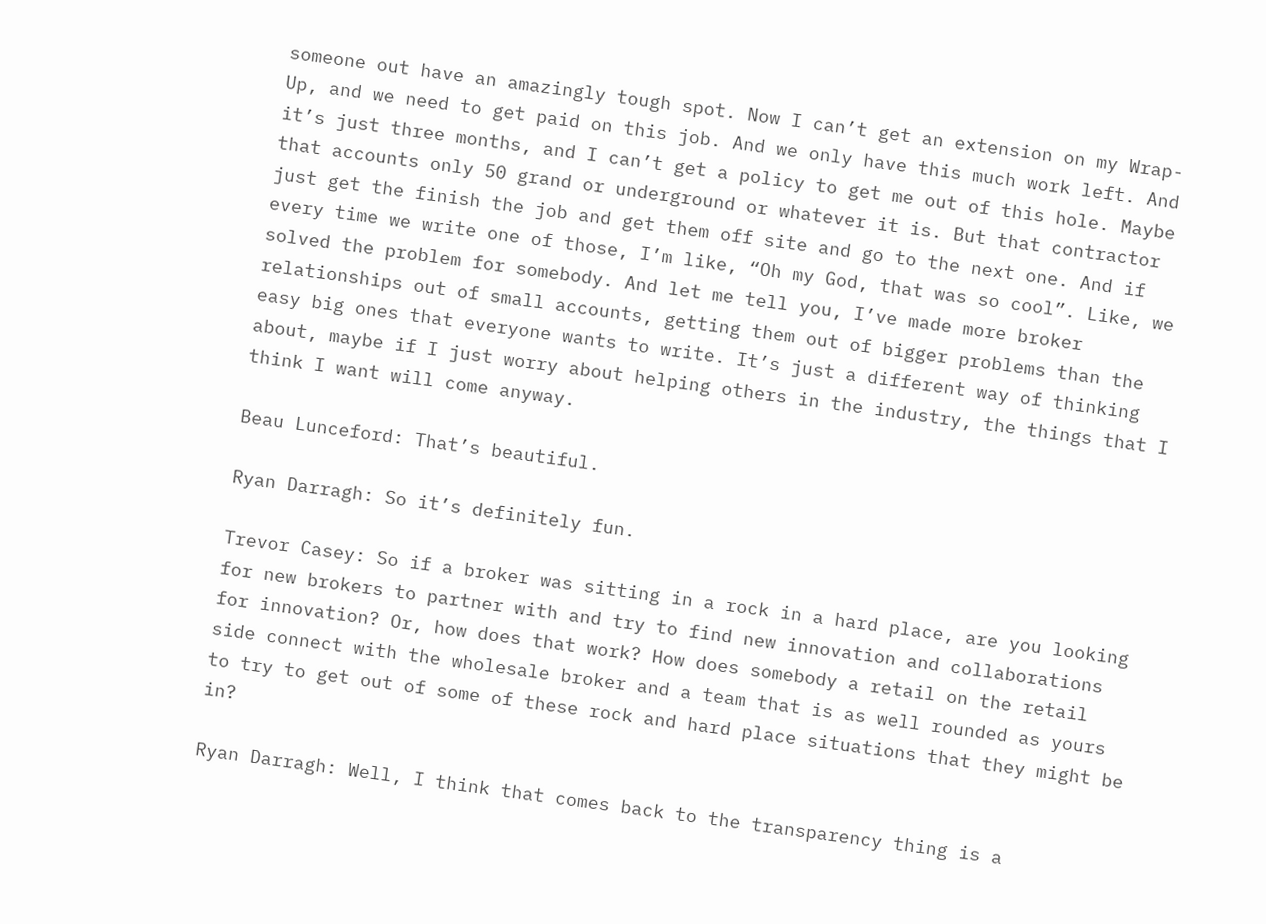someone out have an amazingly tough spot. Now I can’t get an extension on my Wrap-Up, and we need to get paid on this job. And we only have this much work left. And it’s just three months, and I can’t get a policy to get me out of this hole. Maybe that accounts only 50 grand or underground or whatever it is. But that contractor just get the finish the job and get them off site and go to the next one. And if every time we write one of those, I’m like, “Oh my God, that was so cool”. Like, we solved the problem for somebody. And let me tell you, I’ve made more broker relationships out of small accounts, getting them out of bigger problems than the easy big ones that everyone wants to write. It’s just a different way of thinking about, maybe if I just worry about helping others in the industry, the things that I think I want will come anyway.

Beau Lunceford: That’s beautiful.

Ryan Darragh: So it’s definitely fun.

Trevor Casey: So if a broker was sitting in a rock in a hard place, are you looking for new brokers to partner with and try to find new innovation and collaborations for innovation? Or, how does that work? How does somebody a retail on the retail side connect with the wholesale broker and a team that is as well rounded as yours to try to get out of some of these rock and hard place situations that they might be in?

Ryan Darragh: Well, I think that comes back to the transparency thing is a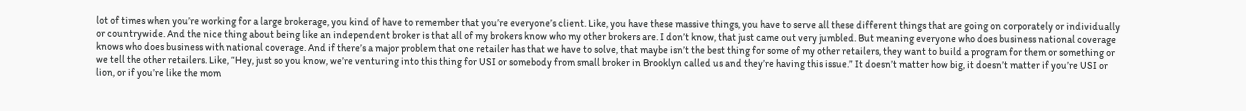lot of times when you’re working for a large brokerage, you kind of have to remember that you’re everyone’s client. Like, you have these massive things, you have to serve all these different things that are going on corporately or individually or countrywide. And the nice thing about being like an independent broker is that all of my brokers know who my other brokers are. I don’t know, that just came out very jumbled. But meaning everyone who does business national coverage knows who does business with national coverage. And if there’s a major problem that one retailer has that we have to solve, that maybe isn’t the best thing for some of my other retailers, they want to build a program for them or something or we tell the other retailers. Like, “Hey, just so you know, we’re venturing into this thing for USI or somebody from small broker in Brooklyn called us and they’re having this issue.” It doesn’t matter how big, it doesn’t matter if you’re USI or lion, or if you’re like the mom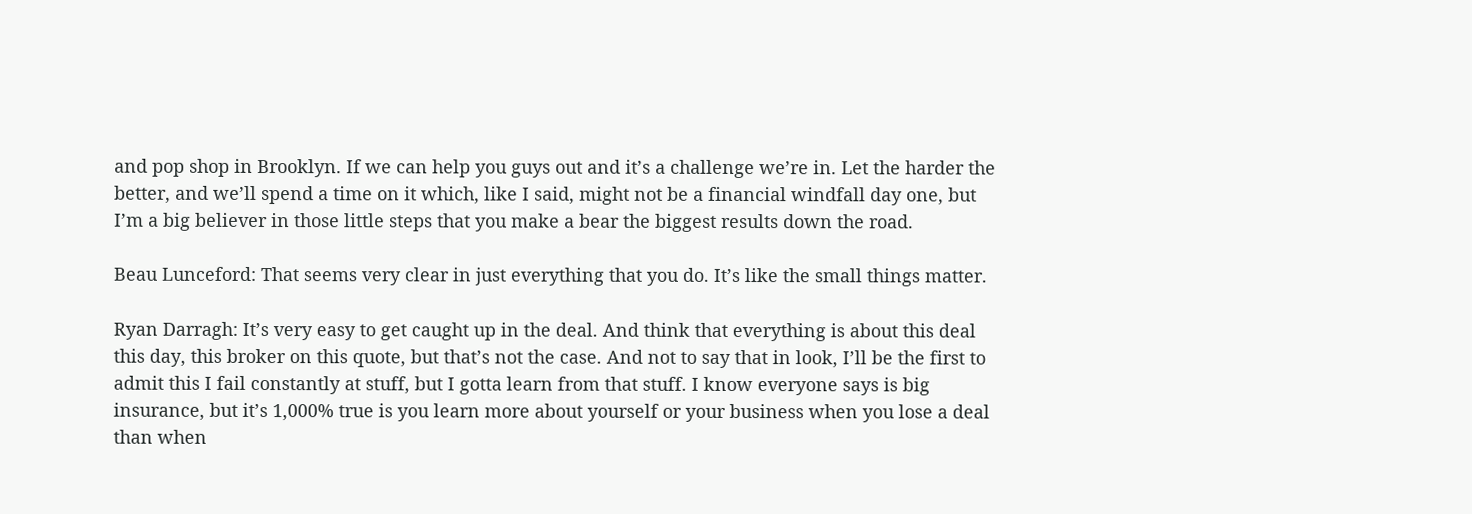and pop shop in Brooklyn. If we can help you guys out and it’s a challenge we’re in. Let the harder the better, and we’ll spend a time on it which, like I said, might not be a financial windfall day one, but I’m a big believer in those little steps that you make a bear the biggest results down the road.

Beau Lunceford: That seems very clear in just everything that you do. It’s like the small things matter.

Ryan Darragh: It’s very easy to get caught up in the deal. And think that everything is about this deal this day, this broker on this quote, but that’s not the case. And not to say that in look, I’ll be the first to admit this I fail constantly at stuff, but I gotta learn from that stuff. I know everyone says is big insurance, but it’s 1,000% true is you learn more about yourself or your business when you lose a deal than when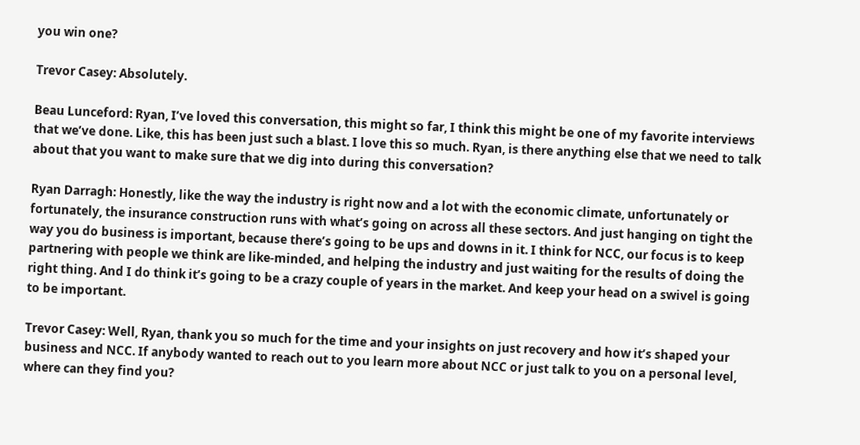you win one?

Trevor Casey: Absolutely.

Beau Lunceford: Ryan, I’ve loved this conversation, this might so far, I think this might be one of my favorite interviews that we’ve done. Like, this has been just such a blast. I love this so much. Ryan, is there anything else that we need to talk about that you want to make sure that we dig into during this conversation?

Ryan Darragh: Honestly, like the way the industry is right now and a lot with the economic climate, unfortunately or fortunately, the insurance construction runs with what’s going on across all these sectors. And just hanging on tight the way you do business is important, because there’s going to be ups and downs in it. I think for NCC, our focus is to keep partnering with people we think are like-minded, and helping the industry and just waiting for the results of doing the right thing. And I do think it’s going to be a crazy couple of years in the market. And keep your head on a swivel is going to be important.

Trevor Casey: Well, Ryan, thank you so much for the time and your insights on just recovery and how it’s shaped your business and NCC. If anybody wanted to reach out to you learn more about NCC or just talk to you on a personal level, where can they find you?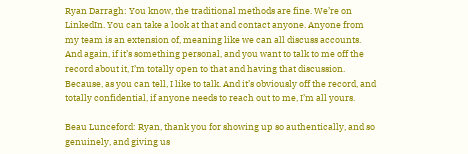Ryan Darragh: You know, the traditional methods are fine. We’re on LinkedIn. You can take a look at that and contact anyone. Anyone from my team is an extension of, meaning like we can all discuss accounts. And again, if it’s something personal, and you want to talk to me off the record about it, I’m totally open to that and having that discussion. Because, as you can tell, I like to talk. And it’s obviously off the record, and totally confidential, if anyone needs to reach out to me, I’m all yours.

Beau Lunceford: Ryan, thank you for showing up so authentically, and so genuinely, and giving us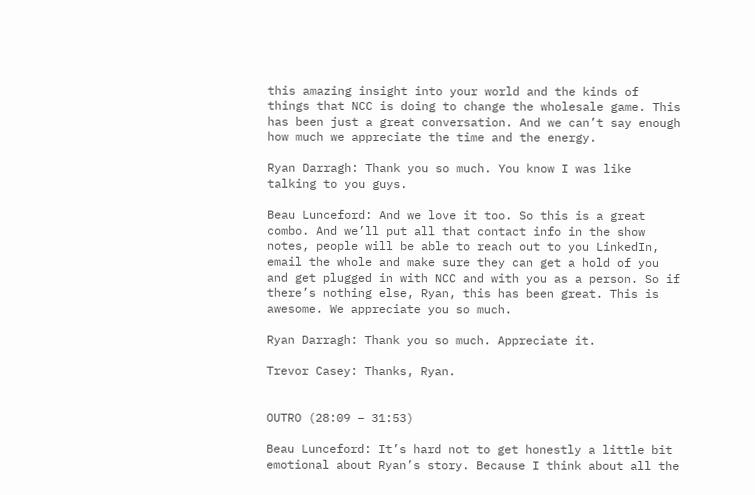this amazing insight into your world and the kinds of things that NCC is doing to change the wholesale game. This has been just a great conversation. And we can’t say enough how much we appreciate the time and the energy.

Ryan Darragh: Thank you so much. You know I was like talking to you guys.

Beau Lunceford: And we love it too. So this is a great combo. And we’ll put all that contact info in the show notes, people will be able to reach out to you LinkedIn, email the whole and make sure they can get a hold of you and get plugged in with NCC and with you as a person. So if there’s nothing else, Ryan, this has been great. This is awesome. We appreciate you so much.

Ryan Darragh: Thank you so much. Appreciate it.

Trevor Casey: Thanks, Ryan.


OUTRO (28:09 – 31:53)

Beau Lunceford: It’s hard not to get honestly a little bit emotional about Ryan’s story. Because I think about all the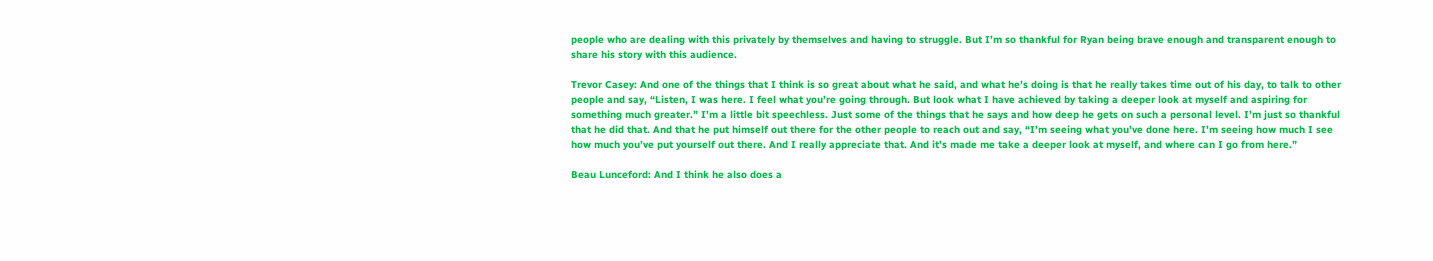people who are dealing with this privately by themselves and having to struggle. But I’m so thankful for Ryan being brave enough and transparent enough to share his story with this audience.

Trevor Casey: And one of the things that I think is so great about what he said, and what he’s doing is that he really takes time out of his day, to talk to other people and say, “Listen, I was here. I feel what you’re going through. But look what I have achieved by taking a deeper look at myself and aspiring for something much greater.” I’m a little bit speechless. Just some of the things that he says and how deep he gets on such a personal level. I’m just so thankful that he did that. And that he put himself out there for the other people to reach out and say, “I’m seeing what you’ve done here. I’m seeing how much I see how much you’ve put yourself out there. And I really appreciate that. And it’s made me take a deeper look at myself, and where can I go from here.”

Beau Lunceford: And I think he also does a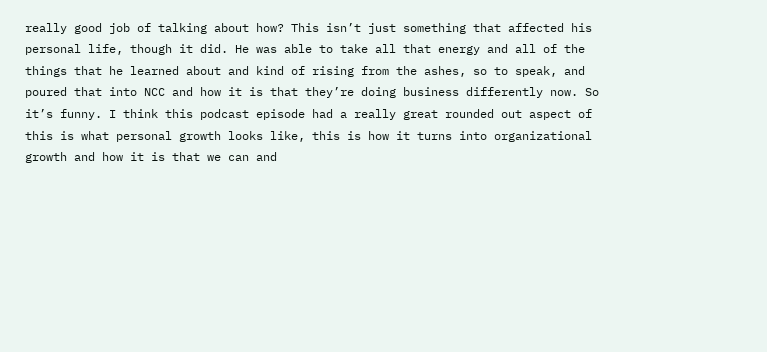really good job of talking about how? This isn’t just something that affected his personal life, though it did. He was able to take all that energy and all of the things that he learned about and kind of rising from the ashes, so to speak, and poured that into NCC and how it is that they’re doing business differently now. So it’s funny. I think this podcast episode had a really great rounded out aspect of this is what personal growth looks like, this is how it turns into organizational growth and how it is that we can and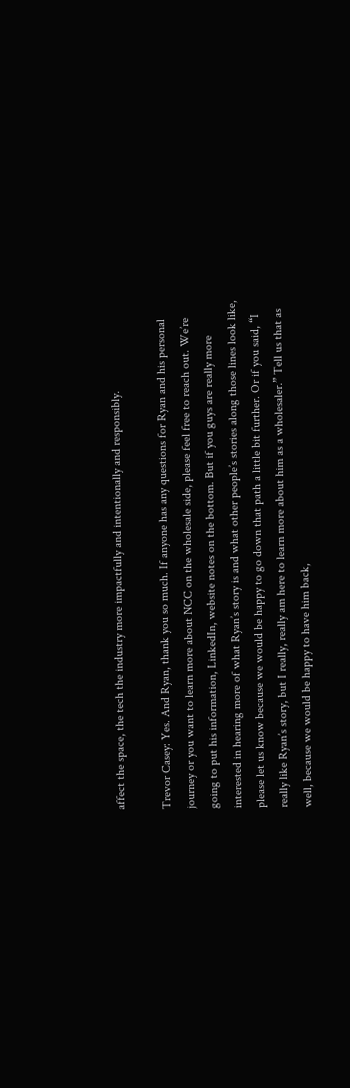affect the space, the tech the industry more impactfully and intentionally and responsibly.

Trevor Casey: Yes. And Ryan, thank you so much. If anyone has any questions for Ryan and his personal journey or you want to learn more about NCC on the wholesale side, please feel free to reach out. We’re going to put his information, LinkedIn, website notes on the bottom. But if you guys are really more interested in hearing more of what Ryan’s story is and what other people’s stories along those lines look like, please let us know because we would be happy to go down that path a little bit further. Or if you said, “I really like Ryan’s story, but I really, really am here to learn more about him as a wholesaler.” Tell us that as well, because we would be happy to have him back,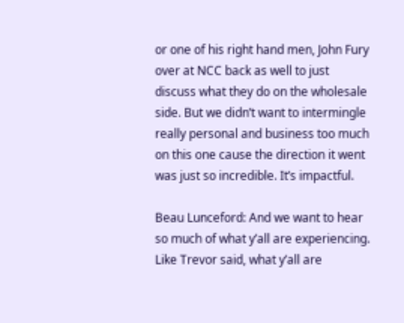or one of his right hand men, John Fury over at NCC back as well to just discuss what they do on the wholesale side. But we didn’t want to intermingle really personal and business too much on this one cause the direction it went was just so incredible. It’s impactful.

Beau Lunceford: And we want to hear so much of what y’all are experiencing. Like Trevor said, what y’all are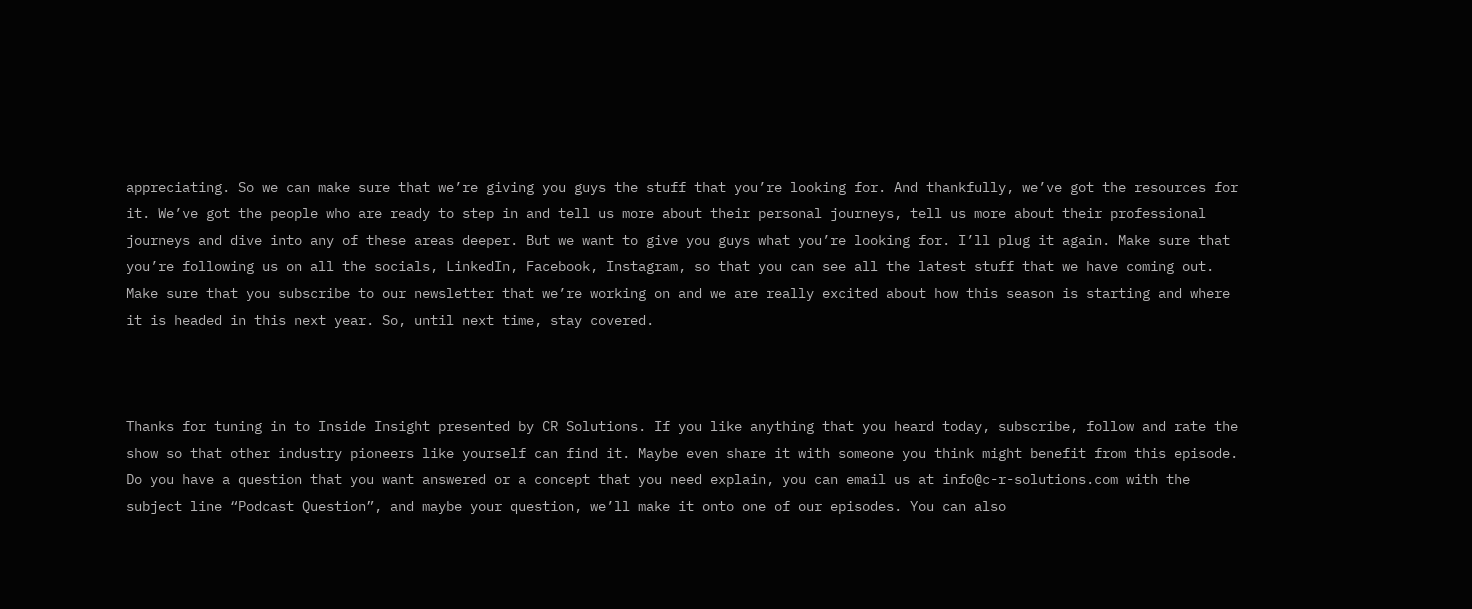appreciating. So we can make sure that we’re giving you guys the stuff that you’re looking for. And thankfully, we’ve got the resources for it. We’ve got the people who are ready to step in and tell us more about their personal journeys, tell us more about their professional journeys and dive into any of these areas deeper. But we want to give you guys what you’re looking for. I’ll plug it again. Make sure that you’re following us on all the socials, LinkedIn, Facebook, Instagram, so that you can see all the latest stuff that we have coming out. Make sure that you subscribe to our newsletter that we’re working on and we are really excited about how this season is starting and where it is headed in this next year. So, until next time, stay covered.



Thanks for tuning in to Inside Insight presented by CR Solutions. If you like anything that you heard today, subscribe, follow and rate the show so that other industry pioneers like yourself can find it. Maybe even share it with someone you think might benefit from this episode. Do you have a question that you want answered or a concept that you need explain, you can email us at info@c-r-solutions.com with the subject line “Podcast Question”, and maybe your question, we’ll make it onto one of our episodes. You can also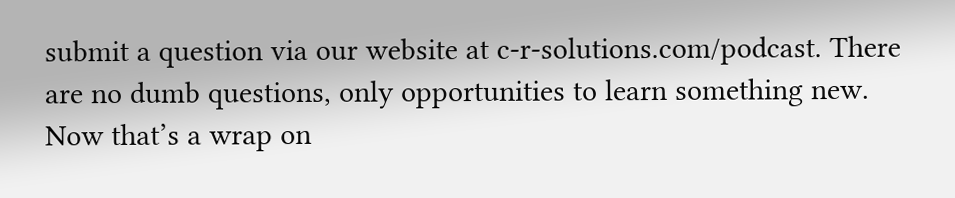submit a question via our website at c-r-solutions.com/podcast. There are no dumb questions, only opportunities to learn something new. Now that’s a wrap on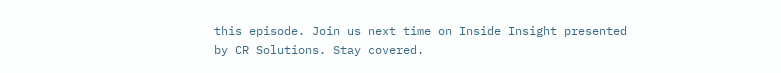this episode. Join us next time on Inside Insight presented by CR Solutions. Stay covered.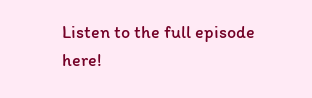Listen to the full episode here!